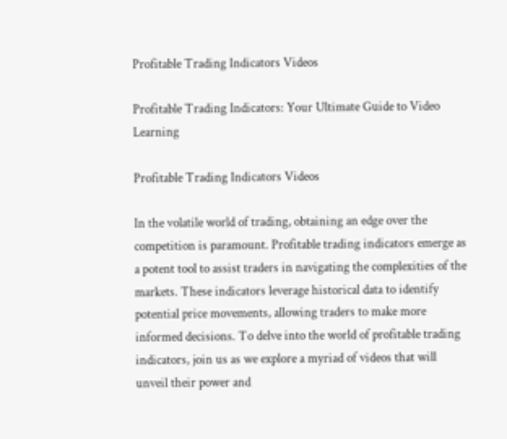Profitable Trading Indicators Videos

Profitable Trading Indicators: Your Ultimate Guide to Video Learning

Profitable Trading Indicators Videos

In the volatile world of trading, obtaining an edge over the competition is paramount. Profitable trading indicators emerge as a potent tool to assist traders in navigating the complexities of the markets. These indicators leverage historical data to identify potential price movements, allowing traders to make more informed decisions. To delve into the world of profitable trading indicators, join us as we explore a myriad of videos that will unveil their power and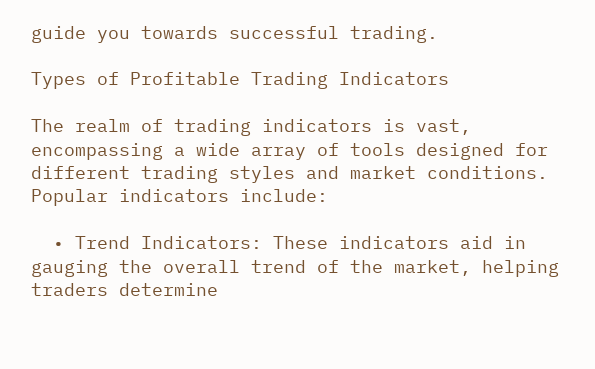guide you towards successful trading.

Types of Profitable Trading Indicators

The realm of trading indicators is vast, encompassing a wide array of tools designed for different trading styles and market conditions. Popular indicators include:

  • Trend Indicators: These indicators aid in gauging the overall trend of the market, helping traders determine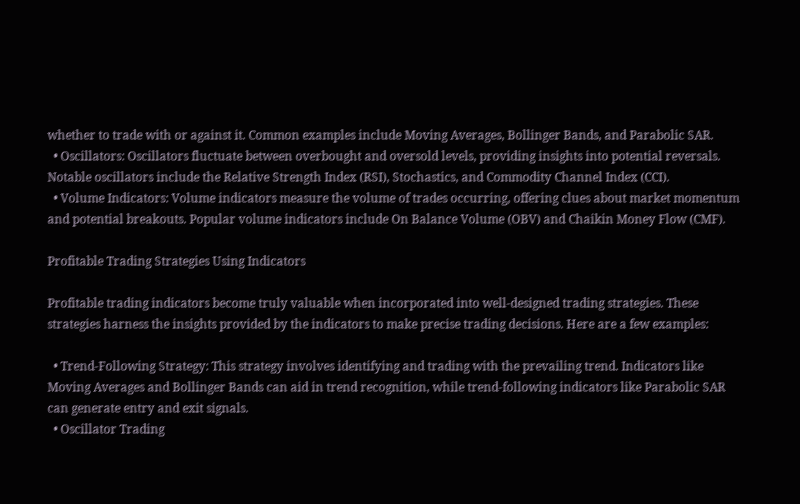whether to trade with or against it. Common examples include Moving Averages, Bollinger Bands, and Parabolic SAR.
  • Oscillators: Oscillators fluctuate between overbought and oversold levels, providing insights into potential reversals. Notable oscillators include the Relative Strength Index (RSI), Stochastics, and Commodity Channel Index (CCI).
  • Volume Indicators: Volume indicators measure the volume of trades occurring, offering clues about market momentum and potential breakouts. Popular volume indicators include On Balance Volume (OBV) and Chaikin Money Flow (CMF).

Profitable Trading Strategies Using Indicators

Profitable trading indicators become truly valuable when incorporated into well-designed trading strategies. These strategies harness the insights provided by the indicators to make precise trading decisions. Here are a few examples:

  • Trend-Following Strategy: This strategy involves identifying and trading with the prevailing trend. Indicators like Moving Averages and Bollinger Bands can aid in trend recognition, while trend-following indicators like Parabolic SAR can generate entry and exit signals.
  • Oscillator Trading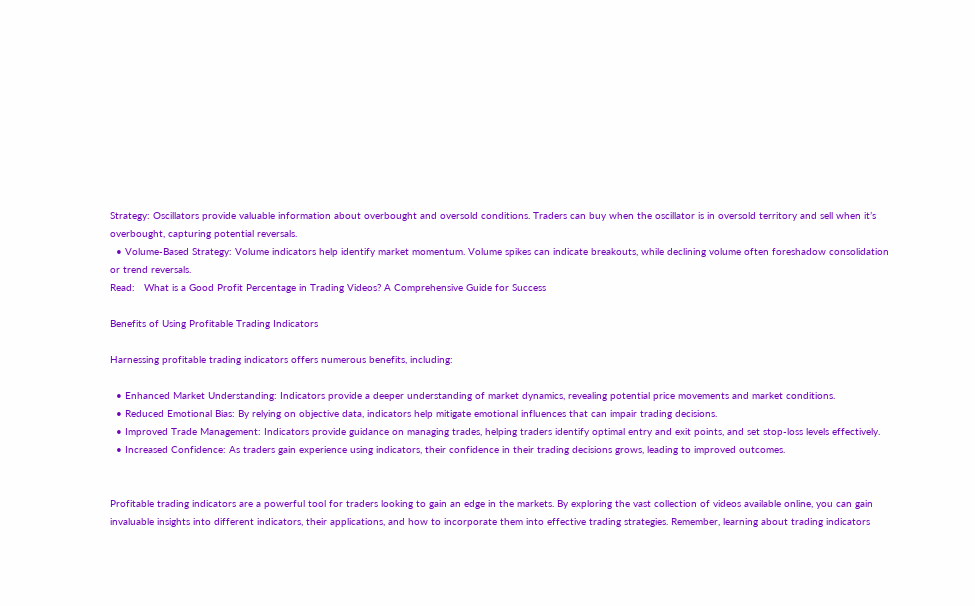Strategy: Oscillators provide valuable information about overbought and oversold conditions. Traders can buy when the oscillator is in oversold territory and sell when it’s overbought, capturing potential reversals.
  • Volume-Based Strategy: Volume indicators help identify market momentum. Volume spikes can indicate breakouts, while declining volume often foreshadow consolidation or trend reversals.
Read:   What is a Good Profit Percentage in Trading Videos? A Comprehensive Guide for Success

Benefits of Using Profitable Trading Indicators

Harnessing profitable trading indicators offers numerous benefits, including:

  • Enhanced Market Understanding: Indicators provide a deeper understanding of market dynamics, revealing potential price movements and market conditions.
  • Reduced Emotional Bias: By relying on objective data, indicators help mitigate emotional influences that can impair trading decisions.
  • Improved Trade Management: Indicators provide guidance on managing trades, helping traders identify optimal entry and exit points, and set stop-loss levels effectively.
  • Increased Confidence: As traders gain experience using indicators, their confidence in their trading decisions grows, leading to improved outcomes.


Profitable trading indicators are a powerful tool for traders looking to gain an edge in the markets. By exploring the vast collection of videos available online, you can gain invaluable insights into different indicators, their applications, and how to incorporate them into effective trading strategies. Remember, learning about trading indicators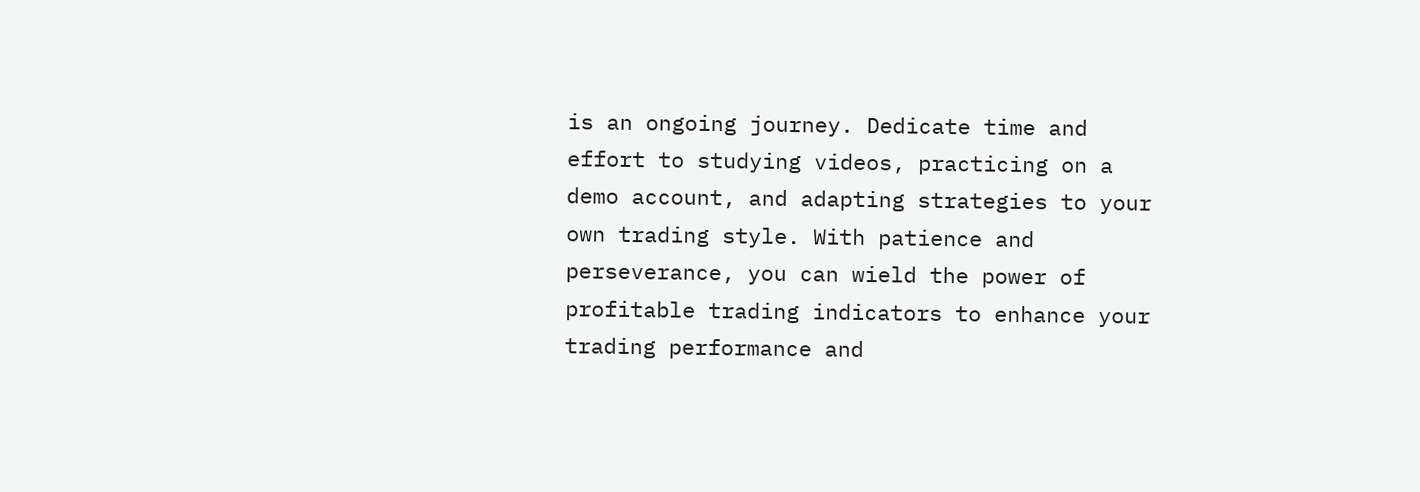is an ongoing journey. Dedicate time and effort to studying videos, practicing on a demo account, and adapting strategies to your own trading style. With patience and perseverance, you can wield the power of profitable trading indicators to enhance your trading performance and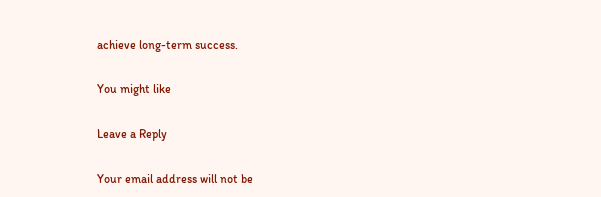achieve long-term success.

You might like

Leave a Reply

Your email address will not be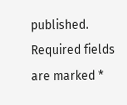published. Required fields are marked *